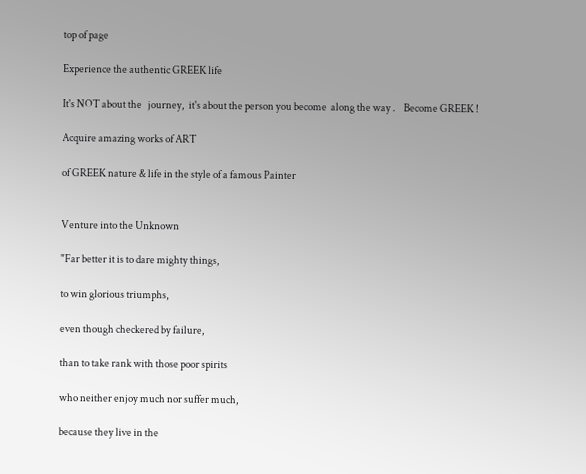top of page

Experience the authentic GREEK life

It's NOT about the   journey,  it's about the person you become  along the way .    Become GREEK !

Acquire amazing works of ART

of GREEK nature & life in the style of a famous Painter


Venture into the Unknown

"Far better it is to dare mighty things,

to win glorious triumphs,

even though checkered by failure,

than to take rank with those poor spirits

who neither enjoy much nor suffer much,

because they live in the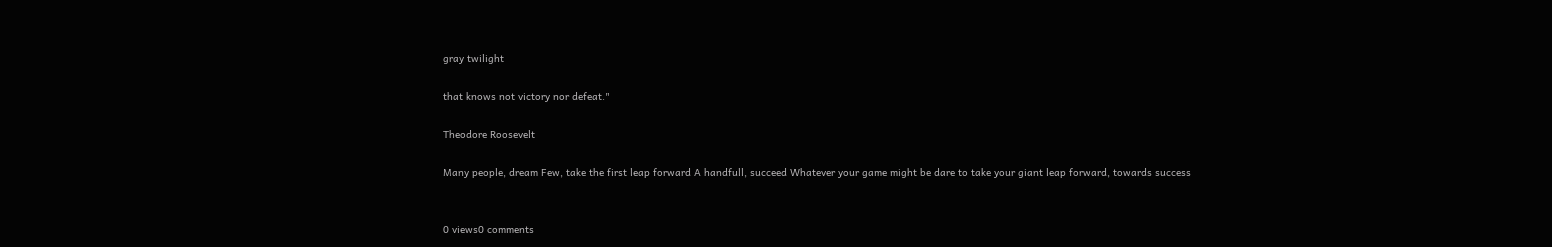gray twilight

that knows not victory nor defeat."

Theodore Roosevelt

Many people, dream Few, take the first leap forward A handfull, succeed Whatever your game might be dare to take your giant leap forward, towards success


0 views0 comments